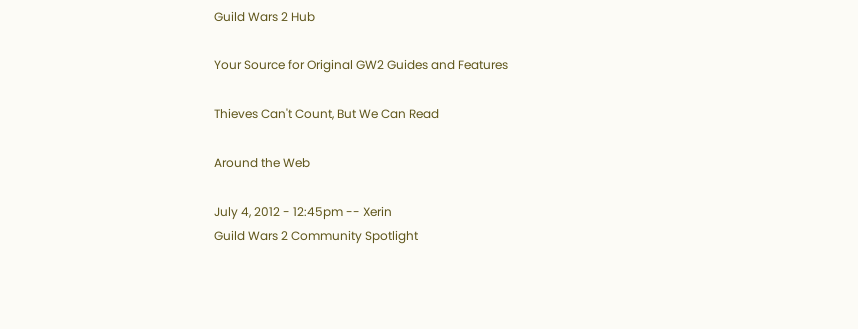Guild Wars 2 Hub

Your Source for Original GW2 Guides and Features

Thieves Can't Count, But We Can Read

Around the Web

July 4, 2012 - 12:45pm -- Xerin
Guild Wars 2 Community Spotlight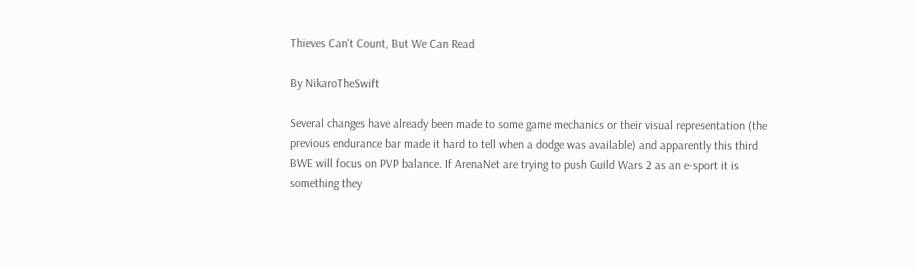Thieves Can't Count, But We Can Read

By NikaroTheSwift

Several changes have already been made to some game mechanics or their visual representation (the previous endurance bar made it hard to tell when a dodge was available) and apparently this third BWE will focus on PVP balance. If ArenaNet are trying to push Guild Wars 2 as an e-sport it is something they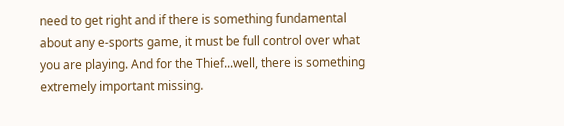need to get right and if there is something fundamental about any e-sports game, it must be full control over what you are playing. And for the Thief...well, there is something extremely important missing.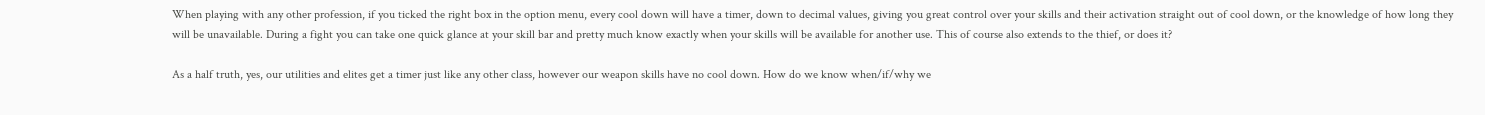When playing with any other profession, if you ticked the right box in the option menu, every cool down will have a timer, down to decimal values, giving you great control over your skills and their activation straight out of cool down, or the knowledge of how long they will be unavailable. During a fight you can take one quick glance at your skill bar and pretty much know exactly when your skills will be available for another use. This of course also extends to the thief, or does it?

As a half truth, yes, our utilities and elites get a timer just like any other class, however our weapon skills have no cool down. How do we know when/if/why we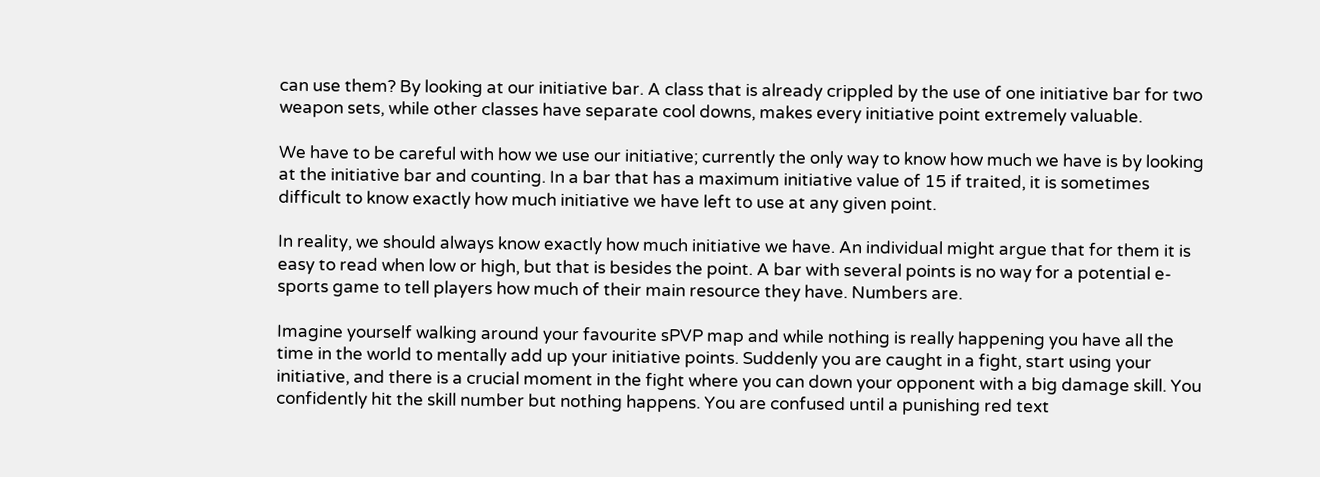can use them? By looking at our initiative bar. A class that is already crippled by the use of one initiative bar for two weapon sets, while other classes have separate cool downs, makes every initiative point extremely valuable.

We have to be careful with how we use our initiative; currently the only way to know how much we have is by looking at the initiative bar and counting. In a bar that has a maximum initiative value of 15 if traited, it is sometimes difficult to know exactly how much initiative we have left to use at any given point.

In reality, we should always know exactly how much initiative we have. An individual might argue that for them it is easy to read when low or high, but that is besides the point. A bar with several points is no way for a potential e-sports game to tell players how much of their main resource they have. Numbers are.

Imagine yourself walking around your favourite sPVP map and while nothing is really happening you have all the time in the world to mentally add up your initiative points. Suddenly you are caught in a fight, start using your initiative, and there is a crucial moment in the fight where you can down your opponent with a big damage skill. You confidently hit the skill number but nothing happens. You are confused until a punishing red text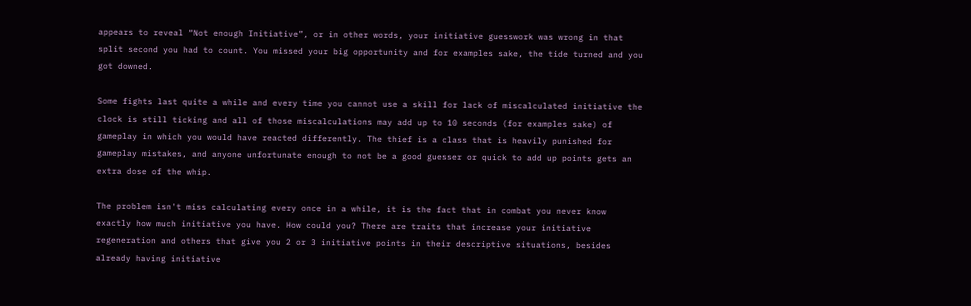appears to reveal “Not enough Initiative”, or in other words, your initiative guesswork was wrong in that split second you had to count. You missed your big opportunity and for examples sake, the tide turned and you got downed.

Some fights last quite a while and every time you cannot use a skill for lack of miscalculated initiative the clock is still ticking and all of those miscalculations may add up to 10 seconds (for examples sake) of gameplay in which you would have reacted differently. The thief is a class that is heavily punished for gameplay mistakes, and anyone unfortunate enough to not be a good guesser or quick to add up points gets an extra dose of the whip.

The problem isn't miss calculating every once in a while, it is the fact that in combat you never know exactly how much initiative you have. How could you? There are traits that increase your initiative regeneration and others that give you 2 or 3 initiative points in their descriptive situations, besides already having initiative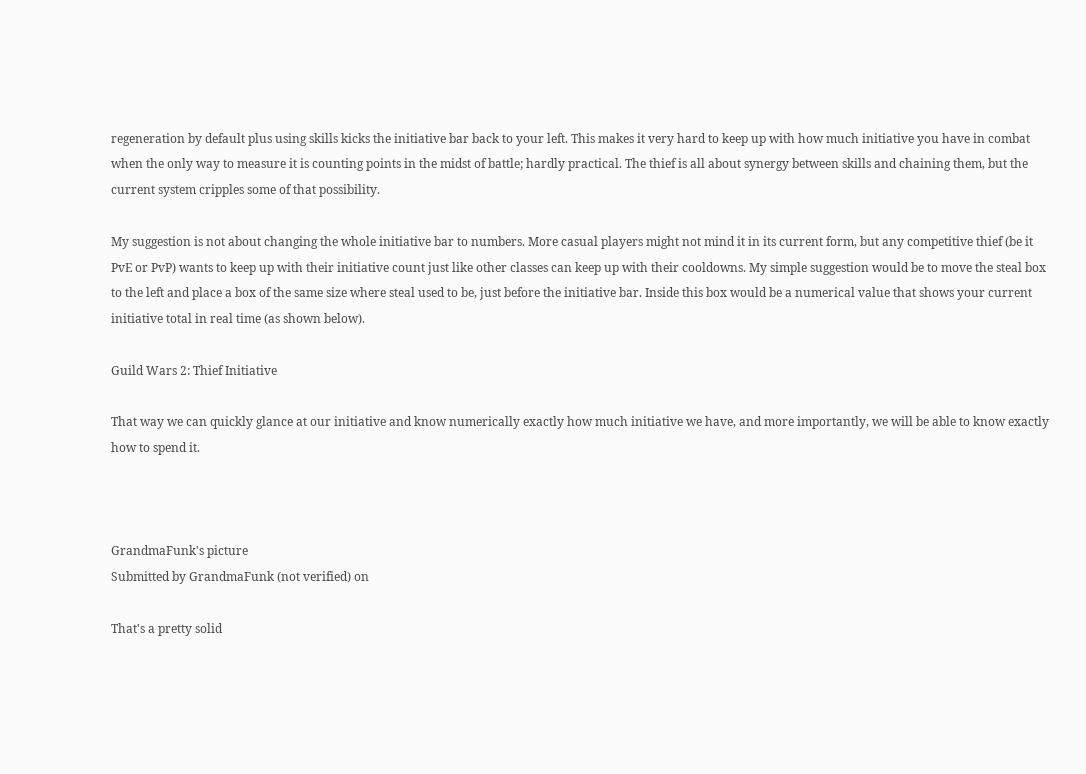regeneration by default plus using skills kicks the initiative bar back to your left. This makes it very hard to keep up with how much initiative you have in combat when the only way to measure it is counting points in the midst of battle; hardly practical. The thief is all about synergy between skills and chaining them, but the current system cripples some of that possibility.

My suggestion is not about changing the whole initiative bar to numbers. More casual players might not mind it in its current form, but any competitive thief (be it PvE or PvP) wants to keep up with their initiative count just like other classes can keep up with their cooldowns. My simple suggestion would be to move the steal box to the left and place a box of the same size where steal used to be, just before the initiative bar. Inside this box would be a numerical value that shows your current initiative total in real time (as shown below).

Guild Wars 2: Thief Initiative

That way we can quickly glance at our initiative and know numerically exactly how much initiative we have, and more importantly, we will be able to know exactly how to spend it.



GrandmaFunk's picture
Submitted by GrandmaFunk (not verified) on

That's a pretty solid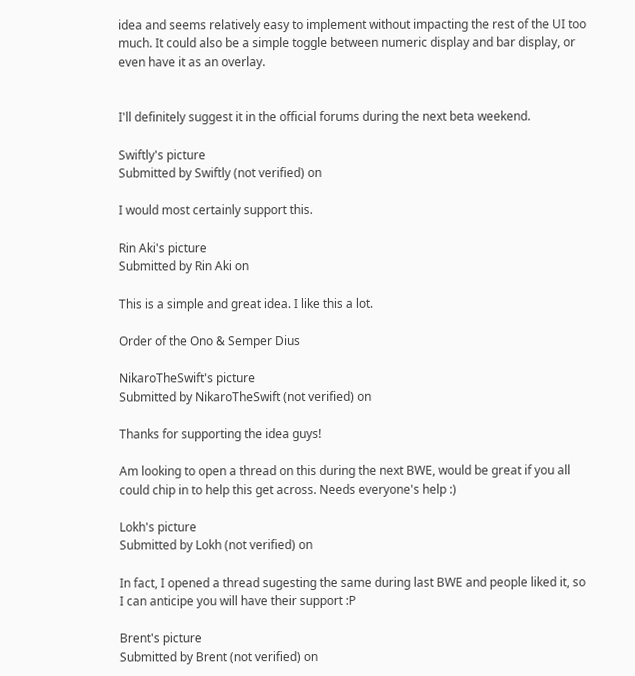idea and seems relatively easy to implement without impacting the rest of the UI too much. It could also be a simple toggle between numeric display and bar display, or even have it as an overlay.


I'll definitely suggest it in the official forums during the next beta weekend.

Swiftly's picture
Submitted by Swiftly (not verified) on

I would most certainly support this.

Rin Aki's picture
Submitted by Rin Aki on

This is a simple and great idea. I like this a lot.

Order of the Ono & Semper Dius

NikaroTheSwift's picture
Submitted by NikaroTheSwift (not verified) on

Thanks for supporting the idea guys!

Am looking to open a thread on this during the next BWE, would be great if you all could chip in to help this get across. Needs everyone's help :)

Lokh's picture
Submitted by Lokh (not verified) on

In fact, I opened a thread sugesting the same during last BWE and people liked it, so I can anticipe you will have their support :P

Brent's picture
Submitted by Brent (not verified) on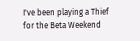I've been playing a Thief for the Beta Weekend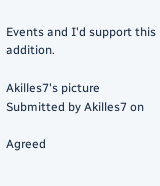Events and I'd support this addition.

Akilles7's picture
Submitted by Akilles7 on

Agreed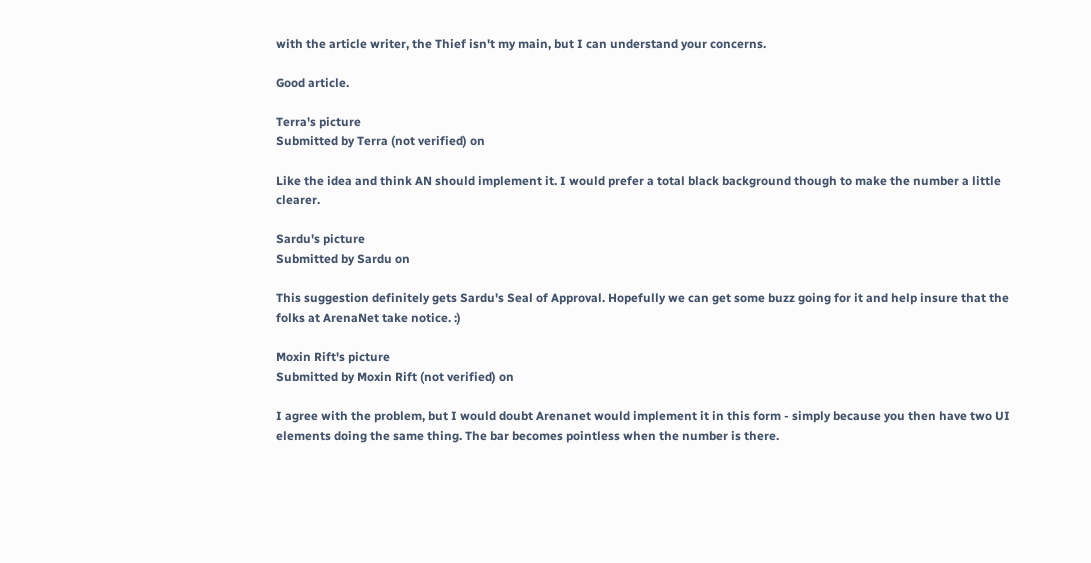with the article writer, the Thief isn't my main, but I can understand your concerns.

Good article.

Terra's picture
Submitted by Terra (not verified) on

Like the idea and think AN should implement it. I would prefer a total black background though to make the number a little clearer.

Sardu's picture
Submitted by Sardu on

This suggestion definitely gets Sardu's Seal of Approval. Hopefully we can get some buzz going for it and help insure that the folks at ArenaNet take notice. :)

Moxin Rift's picture
Submitted by Moxin Rift (not verified) on

I agree with the problem, but I would doubt Arenanet would implement it in this form - simply because you then have two UI elements doing the same thing. The bar becomes pointless when the number is there.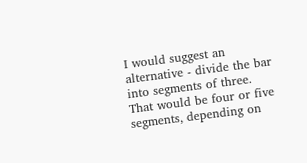I would suggest an alternative - divide the bar into segments of three. That would be four or five segments, depending on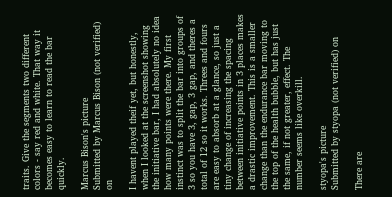traits. Give the segments two different colors - say red and white. That way it becomes easy to learn to read the bar quickly.

Marcus Bison's picture
Submitted by Marcus Bison (not verified) on

I havent played theif yet, but honestly, when I looked at the screenshot showing the initiative bar, I had absolutely no idea how many points were there. My first instinct was to split the bar into groups of 3 so you have 3, gap, 3 gap, and theres a total of 12 so it works. Threes and fours are easy to absorb at a glance, so just a tiny change of increasing the spacing between initiative points in 3 places makes a drastic improvement. This is a smaller change than the endurance bar moving to the top of the health bubble, but has just the same, if not greater, effect. The number seems like overkill.

styopa's picture
Submitted by styopa (not verified) on

There are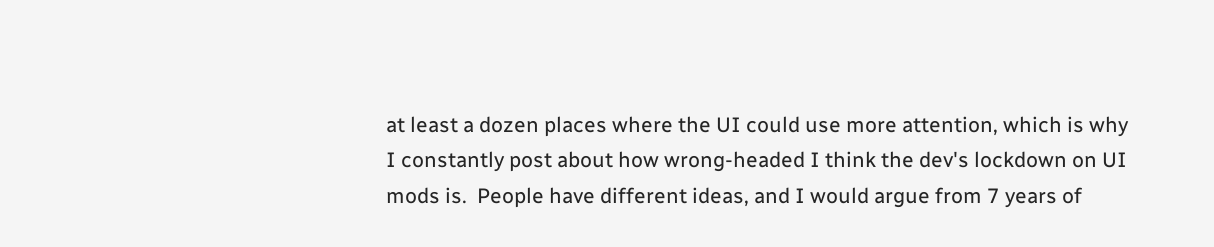at least a dozen places where the UI could use more attention, which is why I constantly post about how wrong-headed I think the dev's lockdown on UI mods is.  People have different ideas, and I would argue from 7 years of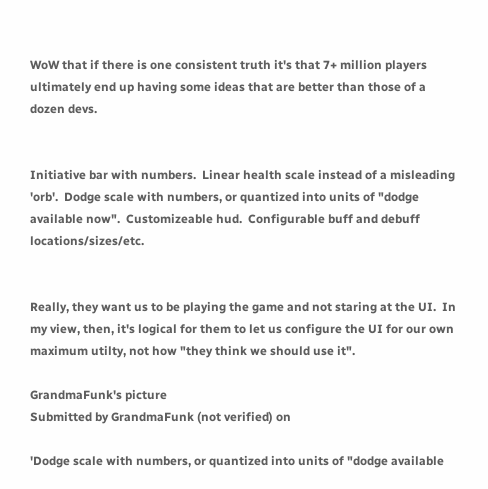WoW that if there is one consistent truth it's that 7+ million players ultimately end up having some ideas that are better than those of a dozen devs.


Initiative bar with numbers.  Linear health scale instead of a misleading 'orb'.  Dodge scale with numbers, or quantized into units of "dodge available now".  Customizeable hud.  Configurable buff and debuff locations/sizes/etc.


Really, they want us to be playing the game and not staring at the UI.  In my view, then, it's logical for them to let us configure the UI for our own maximum utilty, not how "they think we should use it".

GrandmaFunk's picture
Submitted by GrandmaFunk (not verified) on

'Dodge scale with numbers, or quantized into units of "dodge available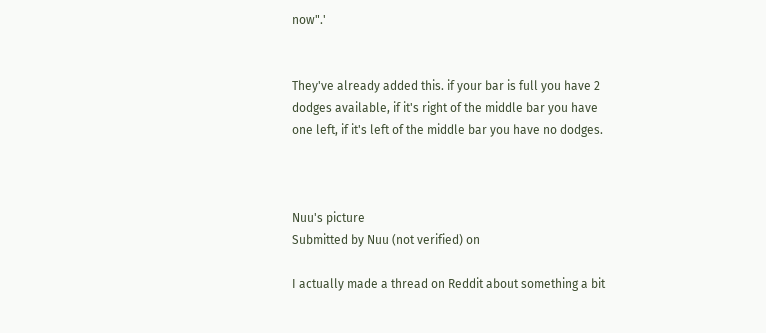now".'


They've already added this. if your bar is full you have 2 dodges available, if it's right of the middle bar you have one left, if it's left of the middle bar you have no dodges.



Nuu's picture
Submitted by Nuu (not verified) on

I actually made a thread on Reddit about something a bit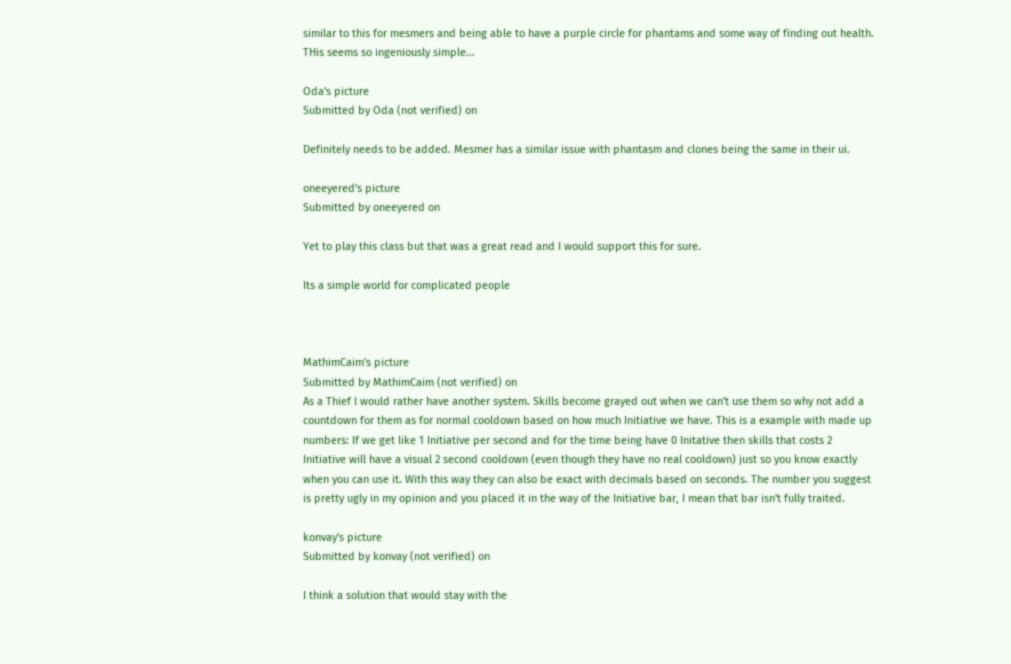similar to this for mesmers and being able to have a purple circle for phantams and some way of finding out health. THis seems so ingeniously simple...

Oda's picture
Submitted by Oda (not verified) on

Definitely needs to be added. Mesmer has a similar issue with phantasm and clones being the same in their ui.

oneeyered's picture
Submitted by oneeyered on

Yet to play this class but that was a great read and I would support this for sure.

Its a simple world for complicated people



MathimCaim's picture
Submitted by MathimCaim (not verified) on
As a Thief I would rather have another system. Skills become grayed out when we can't use them so why not add a countdown for them as for normal cooldown based on how much Initiative we have. This is a example with made up numbers: If we get like 1 Initiative per second and for the time being have 0 Initative then skills that costs 2 Initiative will have a visual 2 second cooldown (even though they have no real cooldown) just so you know exactly when you can use it. With this way they can also be exact with decimals based on seconds. The number you suggest is pretty ugly in my opinion and you placed it in the way of the Initiative bar, I mean that bar isn't fully traited.

konvay's picture
Submitted by konvay (not verified) on

I think a solution that would stay with the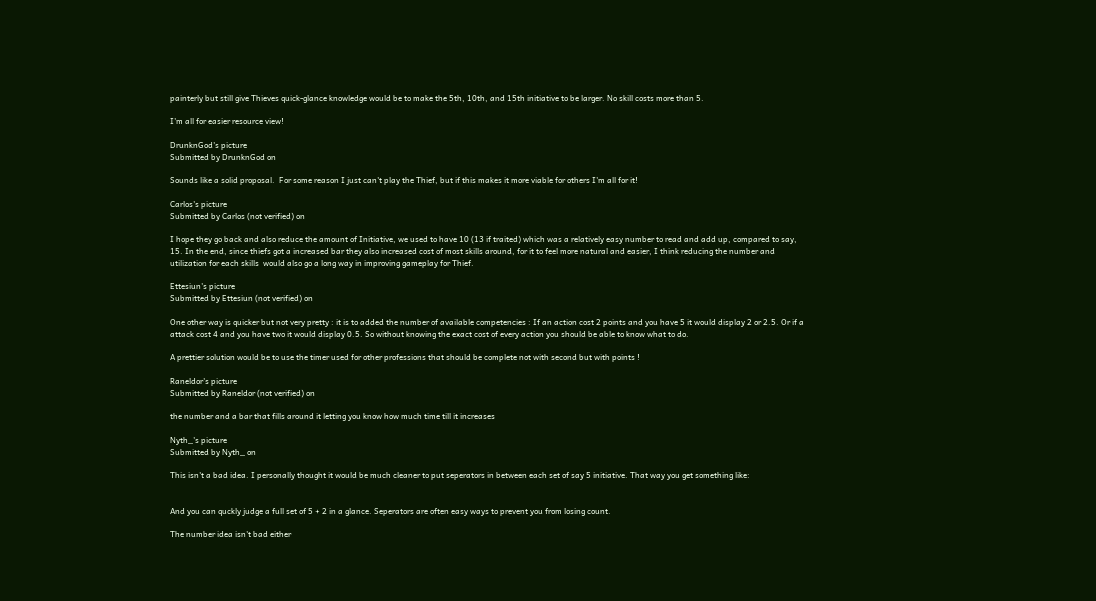painterly but still give Thieves quick-glance knowledge would be to make the 5th, 10th, and 15th initiative to be larger. No skill costs more than 5.

I'm all for easier resource view!

DrunknGod's picture
Submitted by DrunknGod on

Sounds like a solid proposal.  For some reason I just can't play the Thief, but if this makes it more viable for others I'm all for it!

Carlos's picture
Submitted by Carlos (not verified) on

I hope they go back and also reduce the amount of Initiative, we used to have 10 (13 if traited) which was a relatively easy number to read and add up, compared to say, 15. In the end, since thiefs got a increased bar they also increased cost of most skills around, for it to feel more natural and easier, I think reducing the number and utilization for each skills  would also go a long way in improving gameplay for Thief.

Ettesiun's picture
Submitted by Ettesiun (not verified) on

One other way is quicker but not very pretty : it is to added the number of available competencies : If an action cost 2 points and you have 5 it would display 2 or 2.5. Or if a attack cost 4 and you have two it would display 0.5. So without knowing the exact cost of every action you should be able to know what to do.

A prettier solution would be to use the timer used for other professions that should be complete not with second but with points !

Raneldor's picture
Submitted by Raneldor (not verified) on

the number and a bar that fills around it letting you know how much time till it increases

Nyth_'s picture
Submitted by Nyth_ on

This isn't a bad idea. I personally thought it would be much cleaner to put seperators in between each set of say 5 initiative. That way you get something like:


And you can quckly judge a full set of 5 + 2 in a glance. Seperators are often easy ways to prevent you from losing count.

The number idea isn't bad either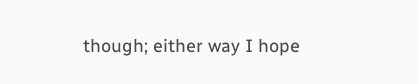though; either way I hope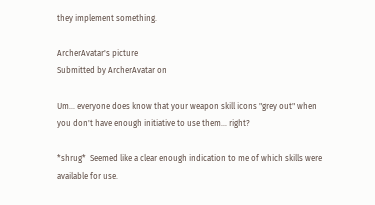they implement something.

ArcherAvatar's picture
Submitted by ArcherAvatar on

Um... everyone does know that your weapon skill icons "grey out" when you don't have enough initiative to use them... right?

*shrug*  Seemed like a clear enough indication to me of which skills were available for use.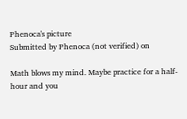Phenoca's picture
Submitted by Phenoca (not verified) on

Math blows my mind. Maybe practice for a half-hour and you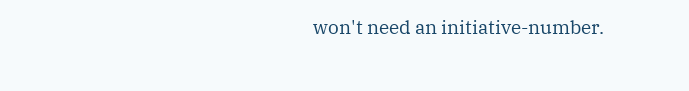won't need an initiative-number.